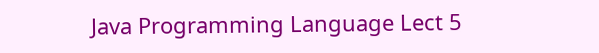Java Programming Language Lect 5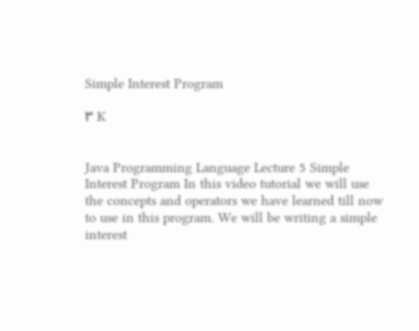Simple Interest Program

۳ K


Java Programming Language Lecture 5 Simple Interest Program In this video tutorial we will use the concepts and operators we have learned till now to use in this program. We will be writing a simple interest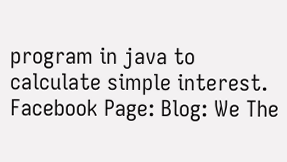program in java to calculate simple interest. Facebook Page: Blog: We The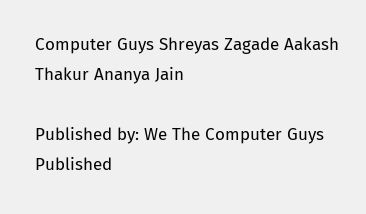Computer Guys Shreyas Zagade Aakash Thakur Ananya Jain

Published by: We The Computer Guys
Published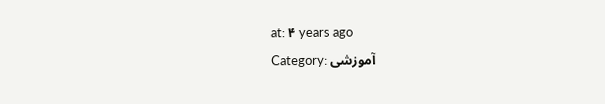at: ۴ years ago
Category: آموزشی